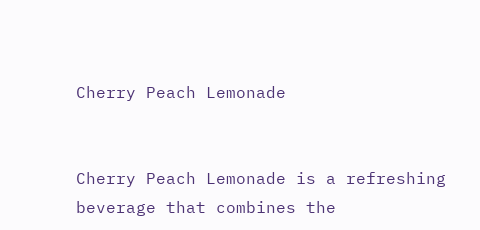Cherry Peach Lemonade


Cherry Peach Lemonade is a refreshing beverage that combines the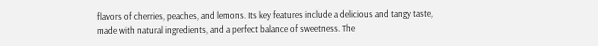flavors of cherries, peaches, and lemons. Its key features include a delicious and tangy taste, made with natural ingredients, and a perfect balance of sweetness. The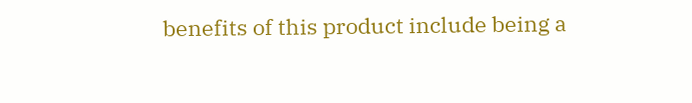benefits of this product include being a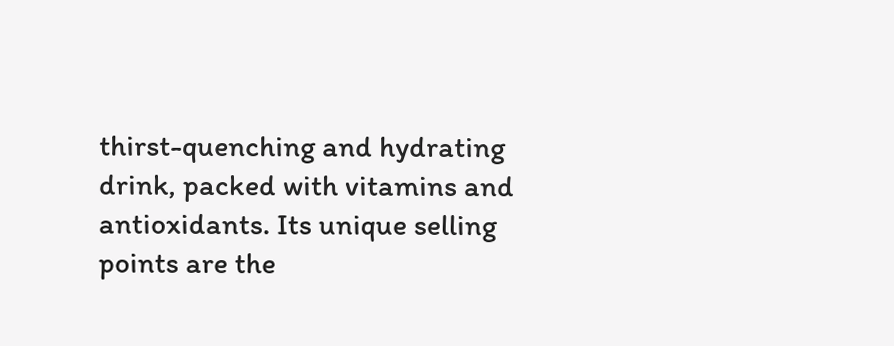thirst-quenching and hydrating drink, packed with vitamins and antioxidants. Its unique selling points are the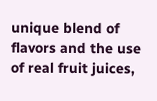unique blend of flavors and the use of real fruit juices,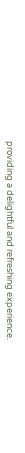providing a delightful and refreshing experience.